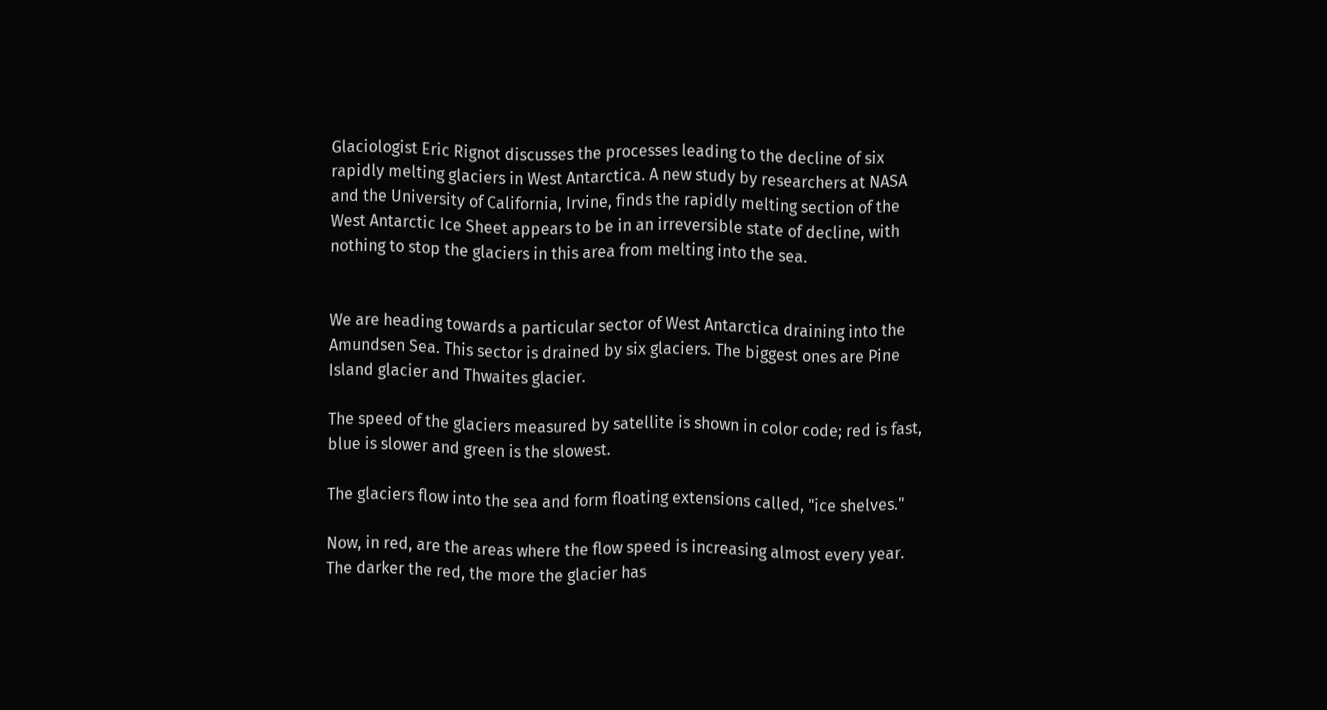Glaciologist Eric Rignot discusses the processes leading to the decline of six rapidly melting glaciers in West Antarctica. A new study by researchers at NASA and the University of California, Irvine, finds the rapidly melting section of the West Antarctic Ice Sheet appears to be in an irreversible state of decline, with nothing to stop the glaciers in this area from melting into the sea.


We are heading towards a particular sector of West Antarctica draining into the Amundsen Sea. This sector is drained by six glaciers. The biggest ones are Pine Island glacier and Thwaites glacier.

The speed of the glaciers measured by satellite is shown in color code; red is fast, blue is slower and green is the slowest.

The glaciers flow into the sea and form floating extensions called, "ice shelves."

Now, in red, are the areas where the flow speed is increasing almost every year. The darker the red, the more the glacier has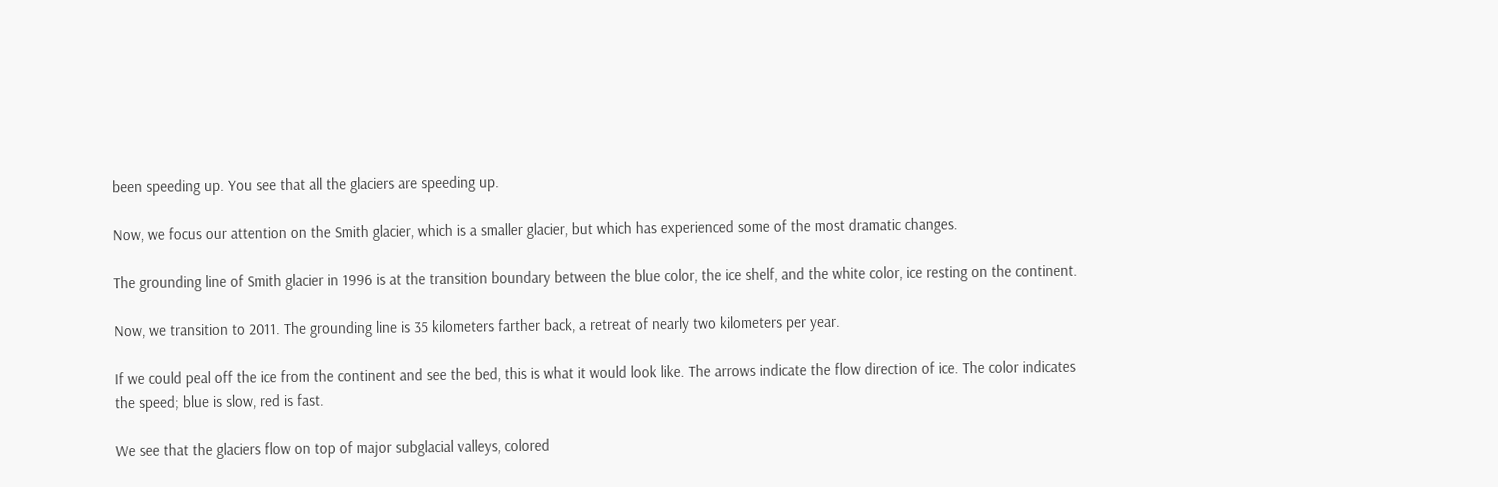been speeding up. You see that all the glaciers are speeding up.

Now, we focus our attention on the Smith glacier, which is a smaller glacier, but which has experienced some of the most dramatic changes.

The grounding line of Smith glacier in 1996 is at the transition boundary between the blue color, the ice shelf, and the white color, ice resting on the continent.

Now, we transition to 2011. The grounding line is 35 kilometers farther back, a retreat of nearly two kilometers per year.

If we could peal off the ice from the continent and see the bed, this is what it would look like. The arrows indicate the flow direction of ice. The color indicates the speed; blue is slow, red is fast.

We see that the glaciers flow on top of major subglacial valleys, colored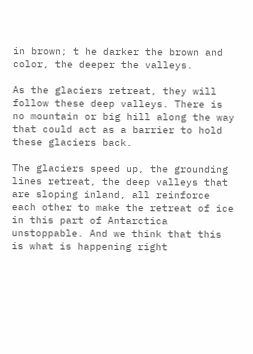in brown; t he darker the brown and color, the deeper the valleys.

As the glaciers retreat, they will follow these deep valleys. There is no mountain or big hill along the way that could act as a barrier to hold these glaciers back.

The glaciers speed up, the grounding lines retreat, the deep valleys that are sloping inland, all reinforce each other to make the retreat of ice in this part of Antarctica unstoppable. And we think that this is what is happening right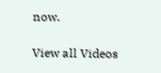now.

View all Videos